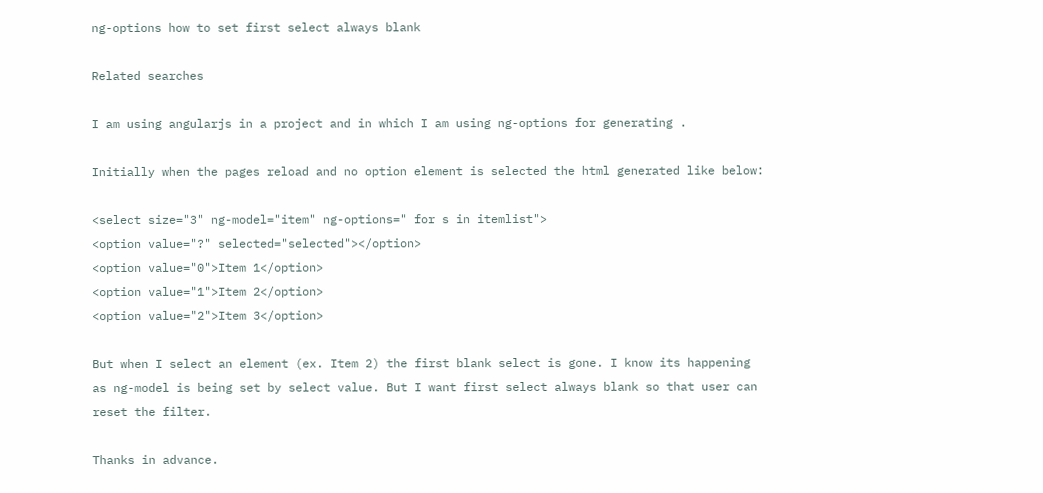ng-options how to set first select always blank

Related searches

I am using angularjs in a project and in which I am using ng-options for generating .

Initially when the pages reload and no option element is selected the html generated like below:

<select size="3" ng-model="item" ng-options=" for s in itemlist">
<option value="?" selected="selected"></option>
<option value="0">Item 1</option>
<option value="1">Item 2</option>
<option value="2">Item 3</option>

But when I select an element (ex. Item 2) the first blank select is gone. I know its happening as ng-model is being set by select value. But I want first select always blank so that user can reset the filter.

Thanks in advance.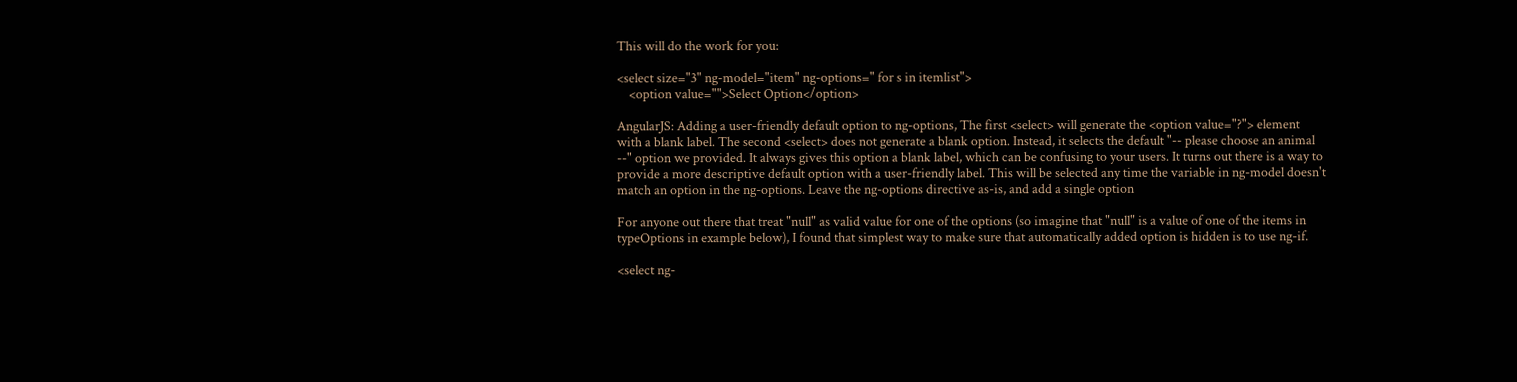This will do the work for you:

<select size="3" ng-model="item" ng-options=" for s in itemlist">
    <option value="">Select Option</option>

AngularJS: Adding a user-friendly default option to ng-options, The first <select> will generate the <option value="?"> element with a blank label. The second <select> does not generate a blank option. Instead, it selects the default "-- please choose an animal --" option we provided. It always gives this option a blank label, which can be confusing to your users. It turns out there is a way to provide a more descriptive default option with a user-friendly label. This will be selected any time the variable in ng-model doesn't match an option in the ng-options. Leave the ng-options directive as-is, and add a single option

For anyone out there that treat "null" as valid value for one of the options (so imagine that "null" is a value of one of the items in typeOptions in example below), I found that simplest way to make sure that automatically added option is hidden is to use ng-if.

<select ng-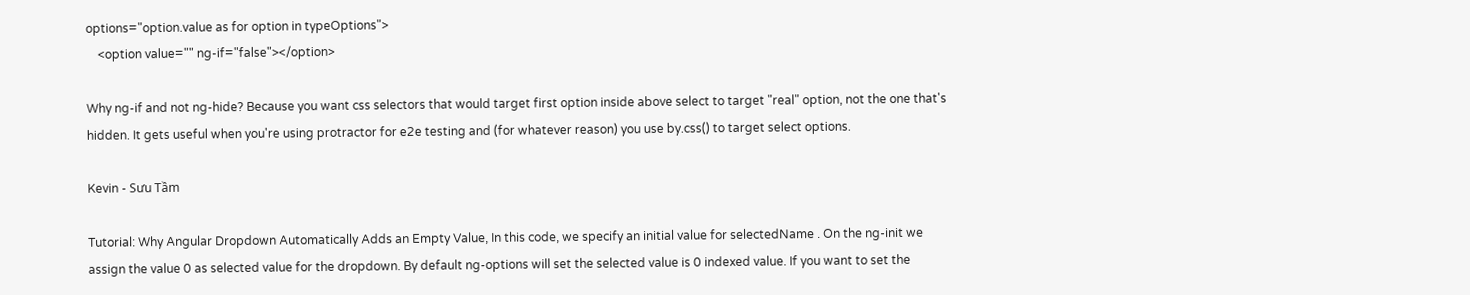options="option.value as for option in typeOptions">
    <option value="" ng-if="false"></option>

Why ng-if and not ng-hide? Because you want css selectors that would target first option inside above select to target "real" option, not the one that's hidden. It gets useful when you're using protractor for e2e testing and (for whatever reason) you use by.css() to target select options.

Kevin - Sưu Tầm

Tutorial: Why Angular Dropdown Automatically Adds an Empty Value, In this code, we specify an initial value for selectedName . On the ng-init we assign the value 0 as selected value for the dropdown. By default ng-options will set the selected value is 0 indexed value. If you want to set the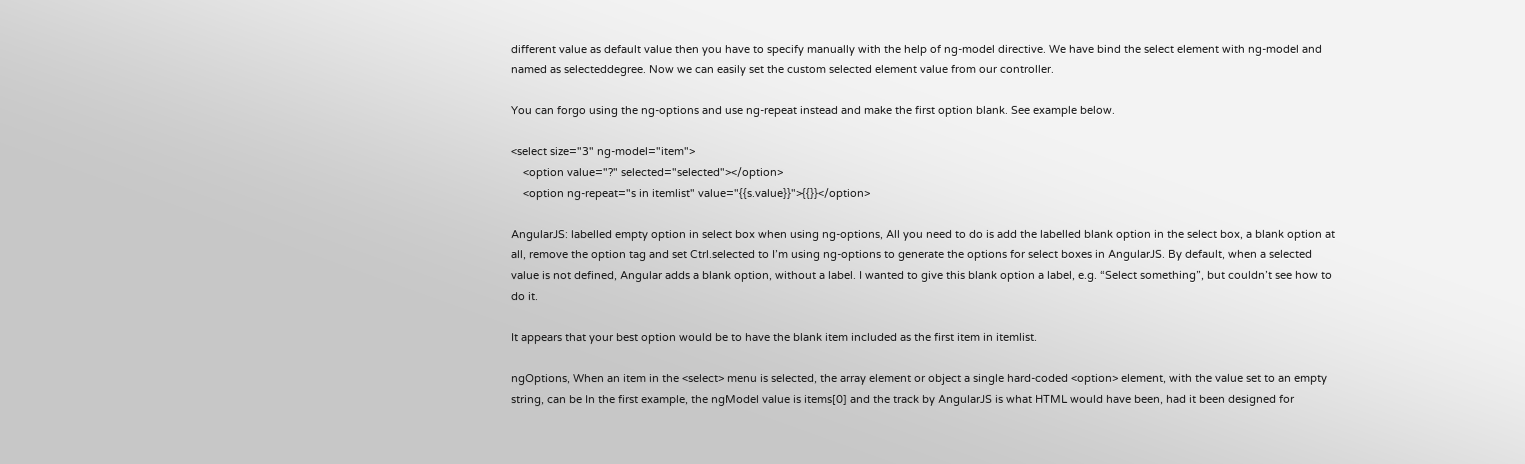different value as default value then you have to specify manually with the help of ng-model directive. We have bind the select element with ng-model and named as selecteddegree. Now we can easily set the custom selected element value from our controller.

You can forgo using the ng-options and use ng-repeat instead and make the first option blank. See example below.

<select size="3" ng-model="item">
    <option value="?" selected="selected"></option>
    <option ng-repeat="s in itemlist" value="{{s.value}}">{{}}</option>

AngularJS: labelled empty option in select box when using ng-options, All you need to do is add the labelled blank option in the select box, a blank option at all, remove the option tag and set Ctrl.selected to I’m using ng-options to generate the options for select boxes in AngularJS. By default, when a selected value is not defined, Angular adds a blank option, without a label. I wanted to give this blank option a label, e.g. “Select something”, but couldn’t see how to do it.

It appears that your best option would be to have the blank item included as the first item in itemlist.

ngOptions, When an item in the <select> menu is selected, the array element or object a single hard-coded <option> element, with the value set to an empty string, can be In the first example, the ngModel value is items[0] and the track by AngularJS is what HTML would have been, had it been designed for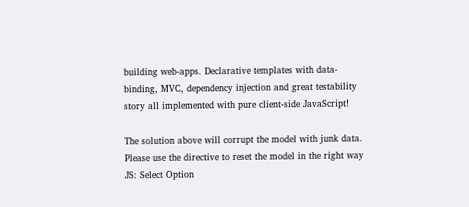building web-apps. Declarative templates with data-binding, MVC, dependency injection and great testability story all implemented with pure client-side JavaScript!

The solution above will corrupt the model with junk data. Please use the directive to reset the model in the right way JS: Select Option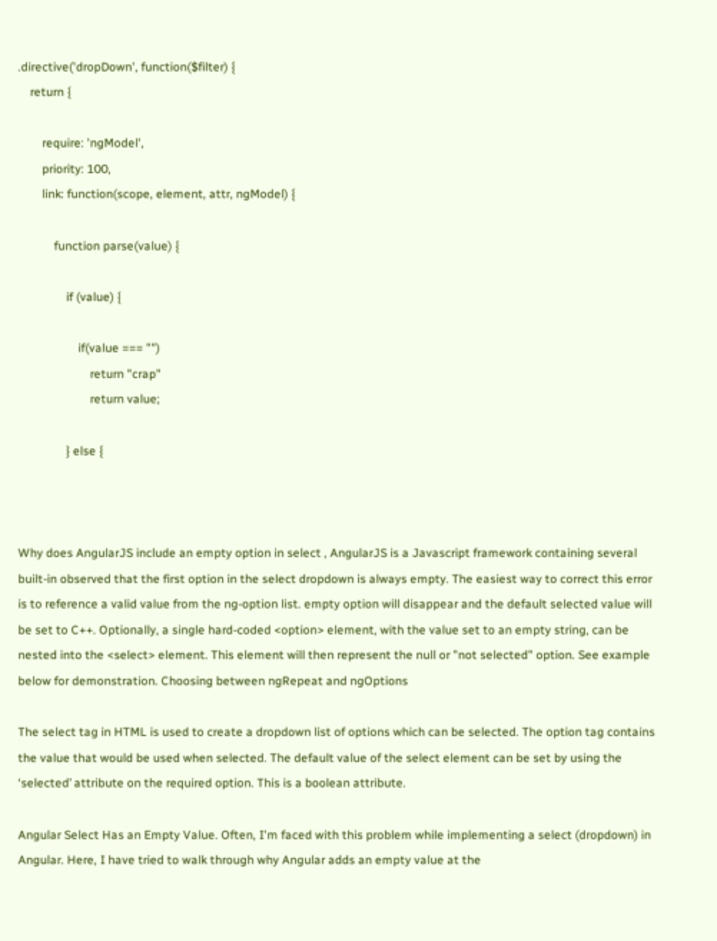.directive('dropDown', function($filter) {
    return {

        require: 'ngModel',
        priority: 100,
        link: function(scope, element, attr, ngModel) {

            function parse(value) {

                if (value) {

                    if(value === "")
                        return "crap"
                        return value;

                } else {



Why does AngularJS include an empty option in select , AngularJS is a Javascript framework containing several built-in observed that the first option in the select dropdown is always empty. The easiest way to correct this error is to reference a valid value from the ng-option list. empty option will disappear and the default selected value will be set to C++. Optionally, a single hard-coded <option> element, with the value set to an empty string, can be nested into the <select> element. This element will then represent the null or "not selected" option. See example below for demonstration. Choosing between ngRepeat and ngOptions

The select tag in HTML is used to create a dropdown list of options which can be selected. The option tag contains the value that would be used when selected. The default value of the select element can be set by using the ‘selected’ attribute on the required option. This is a boolean attribute.

Angular Select Has an Empty Value. Often, I'm faced with this problem while implementing a select (dropdown) in Angular. Here, I have tried to walk through why Angular adds an empty value at the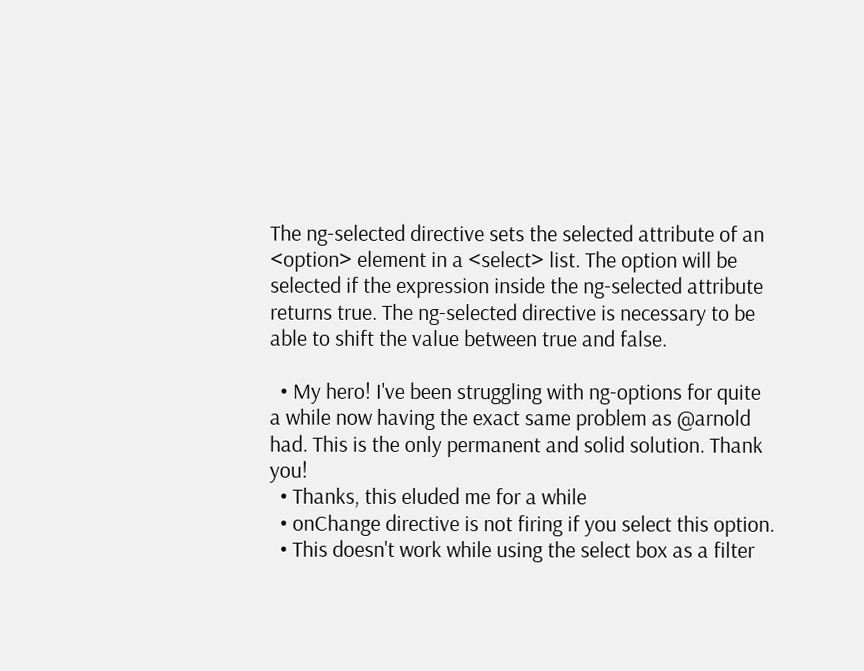The ng-selected directive sets the selected attribute of an <option> element in a <select> list. The option will be selected if the expression inside the ng-selected attribute returns true. The ng-selected directive is necessary to be able to shift the value between true and false.

  • My hero! I've been struggling with ng-options for quite a while now having the exact same problem as @arnold had. This is the only permanent and solid solution. Thank you!
  • Thanks, this eluded me for a while
  • onChange directive is not firing if you select this option.
  • This doesn't work while using the select box as a filter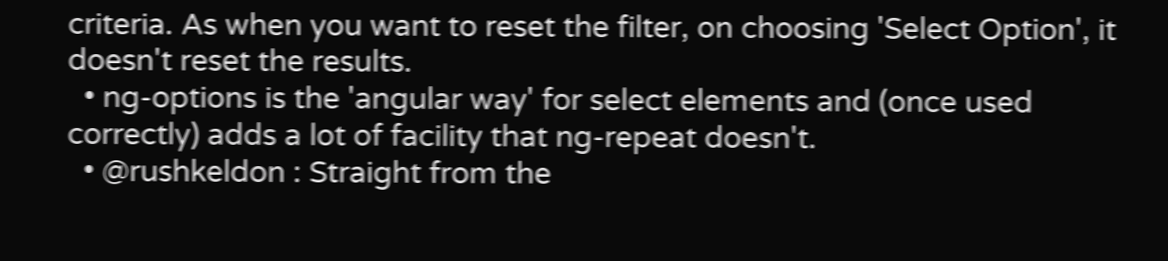criteria. As when you want to reset the filter, on choosing 'Select Option', it doesn't reset the results.
  • ng-options is the 'angular way' for select elements and (once used correctly) adds a lot of facility that ng-repeat doesn't.
  • @rushkeldon : Straight from the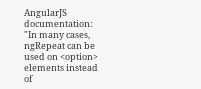AngularJS documentation: "In many cases, ngRepeat can be used on <option> elements instead of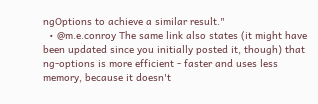ngOptions to achieve a similar result."
  • @m.e.conroy The same link also states (it might have been updated since you initially posted it, though) that ng-options is more efficient - faster and uses less memory, because it doesn't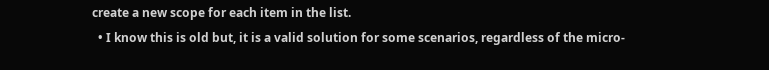create a new scope for each item in the list.
  • I know this is old but, it is a valid solution for some scenarios, regardless of the micro-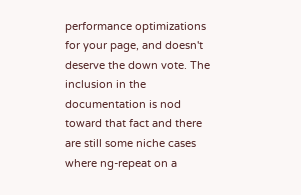performance optimizations for your page, and doesn't deserve the down vote. The inclusion in the documentation is nod toward that fact and there are still some niche cases where ng-repeat on a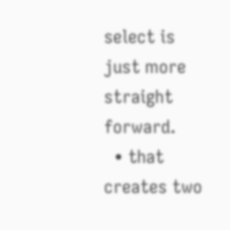select is just more straight forward.
  • that creates two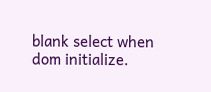blank select when dom initialize.